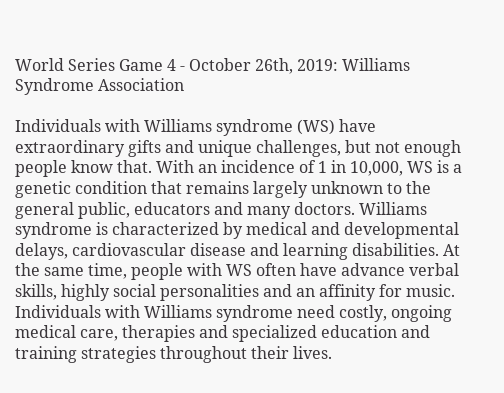World Series Game 4 - October 26th, 2019: Williams Syndrome Association

Individuals with Williams syndrome (WS) have extraordinary gifts and unique challenges, but not enough people know that. With an incidence of 1 in 10,000, WS is a genetic condition that remains largely unknown to the general public, educators and many doctors. Williams syndrome is characterized by medical and developmental delays, cardiovascular disease and learning disabilities. At the same time, people with WS often have advance verbal skills, highly social personalities and an affinity for music. Individuals with Williams syndrome need costly, ongoing medical care, therapies and specialized education and training strategies throughout their lives.